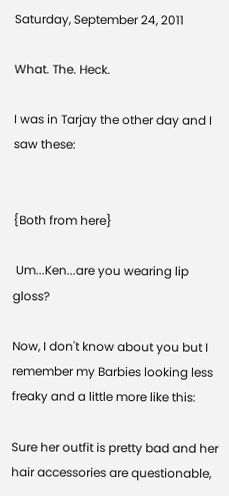Saturday, September 24, 2011

What. The. Heck.

I was in Tarjay the other day and I saw these:


{Both from here}

 Um...Ken...are you wearing lip gloss?

Now, I don't know about you but I remember my Barbies looking less freaky and a little more like this:

Sure her outfit is pretty bad and her hair accessories are questionable,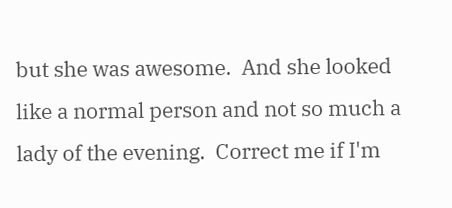but she was awesome.  And she looked like a normal person and not so much a lady of the evening.  Correct me if I'm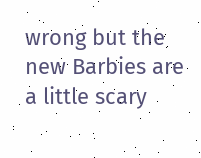wrong but the new Barbies are a little scary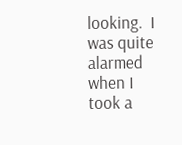looking.  I was quite alarmed when I took a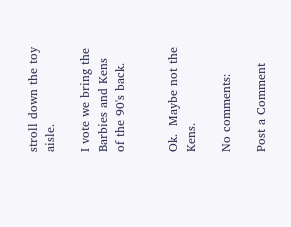stroll down the toy aisle.

I vote we bring the Barbies and Kens of the 90's back.


Ok.  Maybe not the Kens.

No comments:

Post a Comment